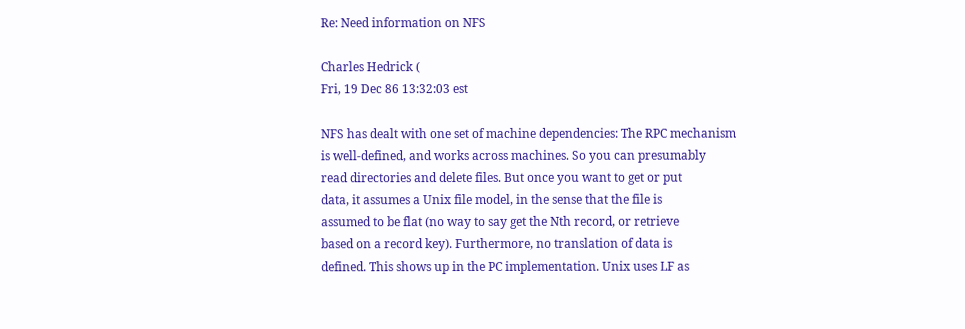Re: Need information on NFS

Charles Hedrick (
Fri, 19 Dec 86 13:32:03 est

NFS has dealt with one set of machine dependencies: The RPC mechanism
is well-defined, and works across machines. So you can presumably
read directories and delete files. But once you want to get or put
data, it assumes a Unix file model, in the sense that the file is
assumed to be flat (no way to say get the Nth record, or retrieve
based on a record key). Furthermore, no translation of data is
defined. This shows up in the PC implementation. Unix uses LF as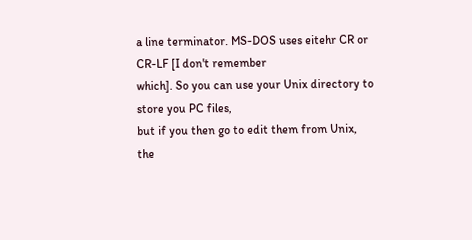a line terminator. MS-DOS uses eitehr CR or CR-LF [I don't remember
which]. So you can use your Unix directory to store you PC files,
but if you then go to edit them from Unix, the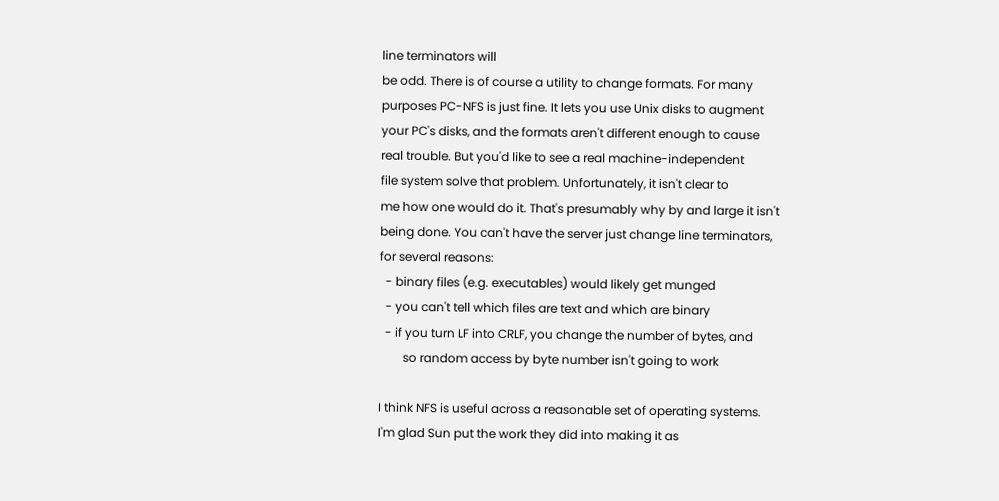line terminators will
be odd. There is of course a utility to change formats. For many
purposes PC-NFS is just fine. It lets you use Unix disks to augment
your PC's disks, and the formats aren't different enough to cause
real trouble. But you'd like to see a real machine-independent
file system solve that problem. Unfortunately, it isn't clear to
me how one would do it. That's presumably why by and large it isn't
being done. You can't have the server just change line terminators,
for several reasons:
  - binary files (e.g. executables) would likely get munged
  - you can't tell which files are text and which are binary
  - if you turn LF into CRLF, you change the number of bytes, and
        so random access by byte number isn't going to work

I think NFS is useful across a reasonable set of operating systems.
I'm glad Sun put the work they did into making it as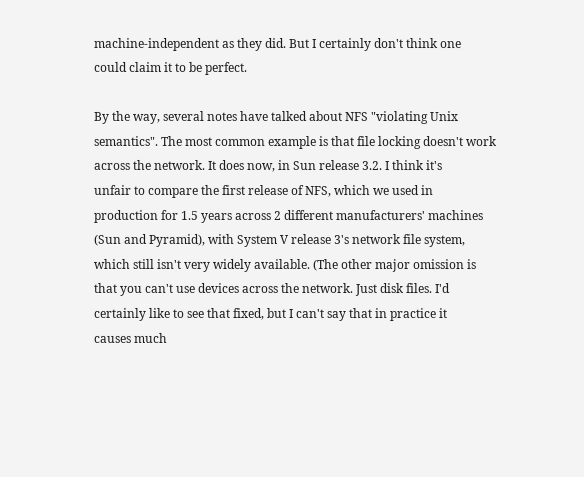machine-independent as they did. But I certainly don't think one
could claim it to be perfect.

By the way, several notes have talked about NFS "violating Unix
semantics". The most common example is that file locking doesn't work
across the network. It does now, in Sun release 3.2. I think it's
unfair to compare the first release of NFS, which we used in
production for 1.5 years across 2 different manufacturers' machines
(Sun and Pyramid), with System V release 3's network file system,
which still isn't very widely available. (The other major omission is
that you can't use devices across the network. Just disk files. I'd
certainly like to see that fixed, but I can't say that in practice it
causes much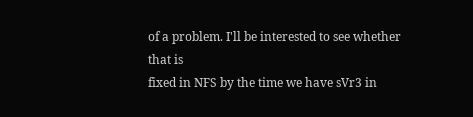of a problem. I'll be interested to see whether that is
fixed in NFS by the time we have sVr3 in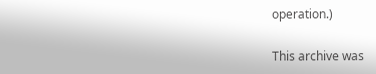operation.)

This archive was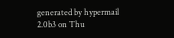generated by hypermail 2.0b3 on Thu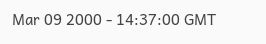Mar 09 2000 - 14:37:00 GMT